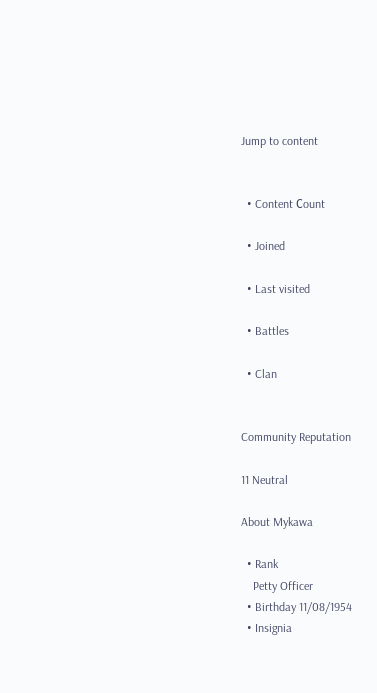Jump to content


  • Content Сount

  • Joined

  • Last visited

  • Battles

  • Clan


Community Reputation

11 Neutral

About Mykawa

  • Rank
    Petty Officer
  • Birthday 11/08/1954
  • Insignia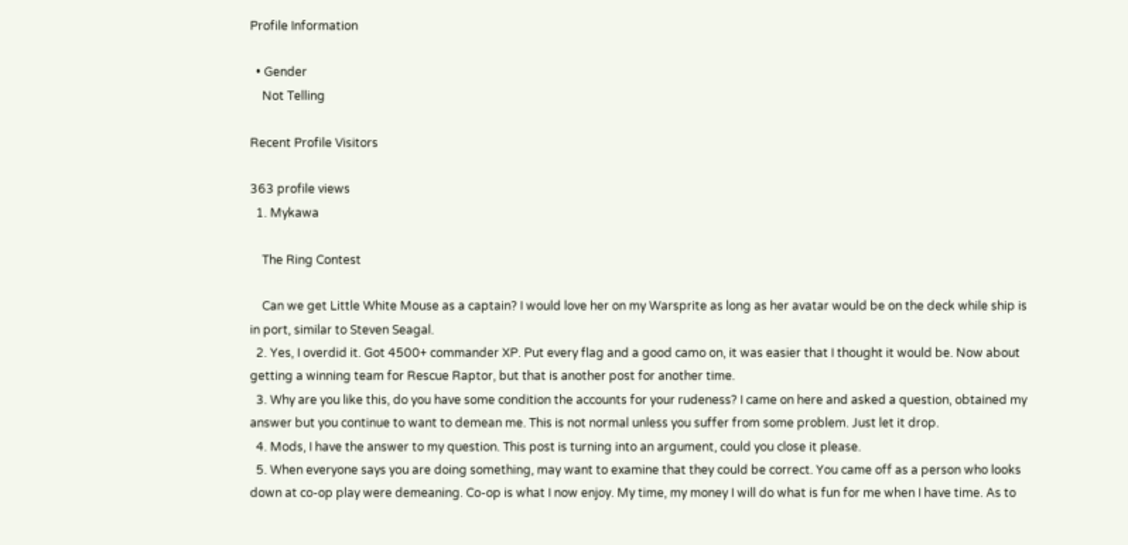Profile Information

  • Gender
    Not Telling

Recent Profile Visitors

363 profile views
  1. Mykawa

    The Ring Contest

    Can we get Little White Mouse as a captain? I would love her on my Warsprite as long as her avatar would be on the deck while ship is in port, similar to Steven Seagal.
  2. Yes, I overdid it. Got 4500+ commander XP. Put every flag and a good camo on, it was easier that I thought it would be. Now about getting a winning team for Rescue Raptor, but that is another post for another time.
  3. Why are you like this, do you have some condition the accounts for your rudeness? I came on here and asked a question, obtained my answer but you continue to want to demean me. This is not normal unless you suffer from some problem. Just let it drop.
  4. Mods, I have the answer to my question. This post is turning into an argument, could you close it please.
  5. When everyone says you are doing something, may want to examine that they could be correct. You came off as a person who looks down at co-op play were demeaning. Co-op is what I now enjoy. My time, my money I will do what is fun for me when I have time. As to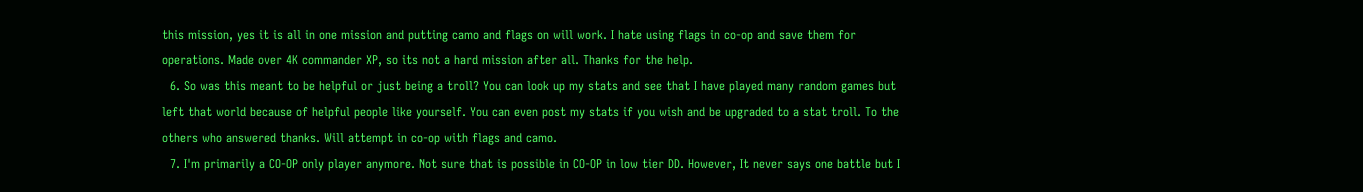this mission, yes it is all in one mission and putting camo and flags on will work. I hate using flags in co-op and save them for operations. Made over 4K commander XP, so its not a hard mission after all. Thanks for the help.
  6. So was this meant to be helpful or just being a troll? You can look up my stats and see that I have played many random games but left that world because of helpful people like yourself. You can even post my stats if you wish and be upgraded to a stat troll. To the others who answered thanks. Will attempt in co-op with flags and camo.
  7. I'm primarily a CO-OP only player anymore. Not sure that is possible in CO-OP in low tier DD. However, It never says one battle but I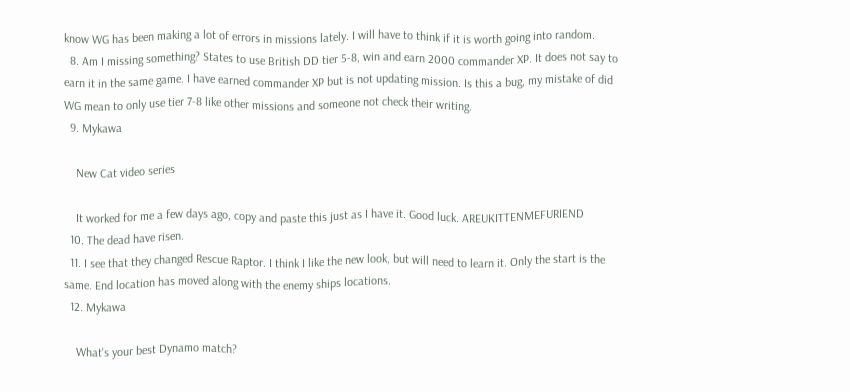know WG has been making a lot of errors in missions lately. I will have to think if it is worth going into random.
  8. Am I missing something? States to use British DD tier 5-8, win and earn 2000 commander XP. It does not say to earn it in the same game. I have earned commander XP but is not updating mission. Is this a bug, my mistake of did WG mean to only use tier 7-8 like other missions and someone not check their writing.
  9. Mykawa

    New Cat video series

    It worked for me a few days ago, copy and paste this just as I have it. Good luck. AREUKITTENMEFURIEND
  10. The dead have risen.
  11. I see that they changed Rescue Raptor. I think I like the new look, but will need to learn it. Only the start is the same. End location has moved along with the enemy ships locations.
  12. Mykawa

    What's your best Dynamo match?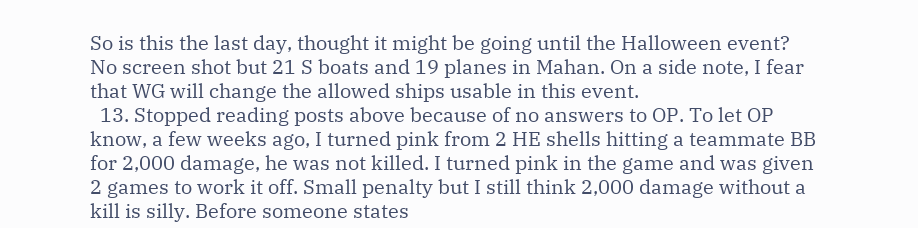So is this the last day, thought it might be going until the Halloween event? No screen shot but 21 S boats and 19 planes in Mahan. On a side note, I fear that WG will change the allowed ships usable in this event.
  13. Stopped reading posts above because of no answers to OP. To let OP know, a few weeks ago, I turned pink from 2 HE shells hitting a teammate BB for 2,000 damage, he was not killed. I turned pink in the game and was given 2 games to work it off. Small penalty but I still think 2,000 damage without a kill is silly. Before someone states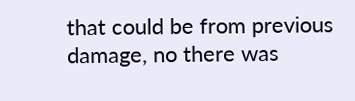that could be from previous damage, no there was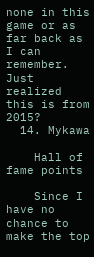none in this game or as far back as I can remember. Just realized this is from 2015?
  14. Mykawa

    Hall of fame points

    Since I have no chance to make the top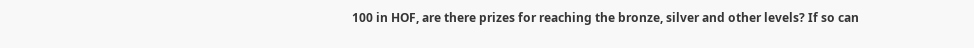100 in HOF, are there prizes for reaching the bronze, silver and other levels? If so can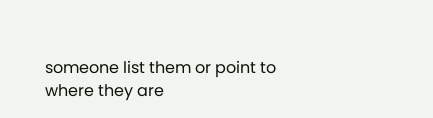someone list them or point to where they are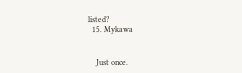listed?
  15. Mykawa


    Just once.